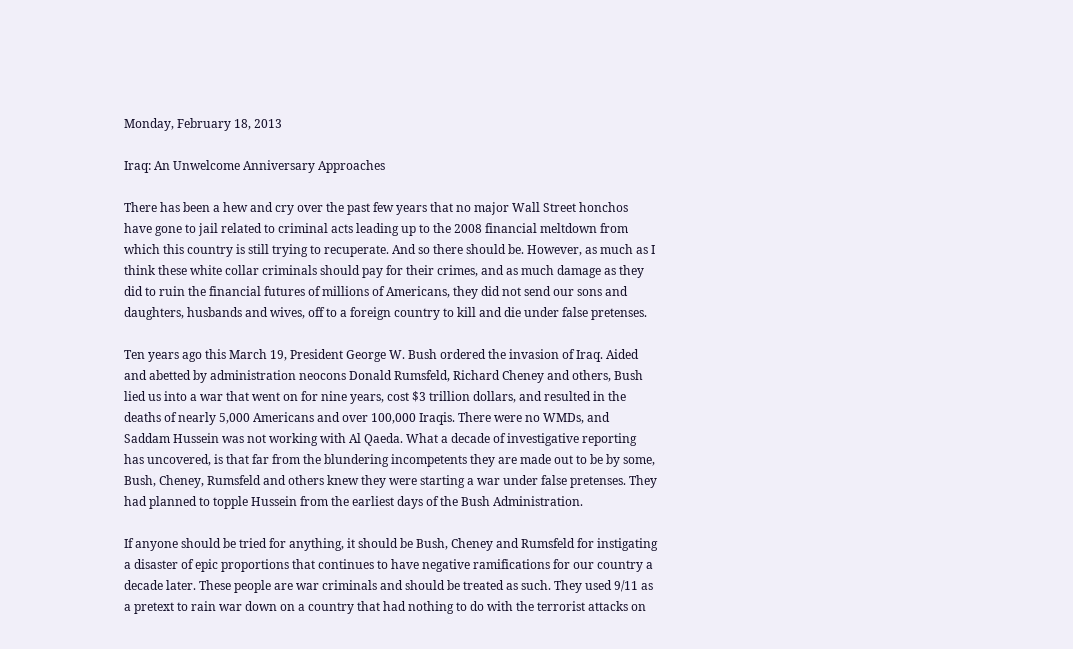Monday, February 18, 2013

Iraq: An Unwelcome Anniversary Approaches

There has been a hew and cry over the past few years that no major Wall Street honchos have gone to jail related to criminal acts leading up to the 2008 financial meltdown from which this country is still trying to recuperate. And so there should be. However, as much as I think these white collar criminals should pay for their crimes, and as much damage as they did to ruin the financial futures of millions of Americans, they did not send our sons and daughters, husbands and wives, off to a foreign country to kill and die under false pretenses.

Ten years ago this March 19, President George W. Bush ordered the invasion of Iraq. Aided and abetted by administration neocons Donald Rumsfeld, Richard Cheney and others, Bush lied us into a war that went on for nine years, cost $3 trillion dollars, and resulted in the deaths of nearly 5,000 Americans and over 100,000 Iraqis. There were no WMDs, and Saddam Hussein was not working with Al Qaeda. What a decade of investigative reporting has uncovered, is that far from the blundering incompetents they are made out to be by some, Bush, Cheney, Rumsfeld and others knew they were starting a war under false pretenses. They had planned to topple Hussein from the earliest days of the Bush Administration.

If anyone should be tried for anything, it should be Bush, Cheney and Rumsfeld for instigating a disaster of epic proportions that continues to have negative ramifications for our country a decade later. These people are war criminals and should be treated as such. They used 9/11 as a pretext to rain war down on a country that had nothing to do with the terrorist attacks on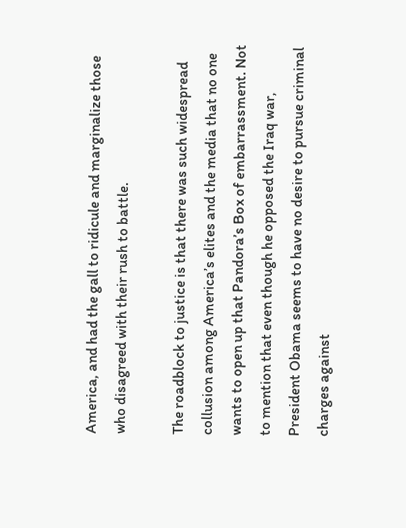America, and had the gall to ridicule and marginalize those who disagreed with their rush to battle.

The roadblock to justice is that there was such widespread collusion among America’s elites and the media that no one wants to open up that Pandora’s Box of embarrassment. Not to mention that even though he opposed the Iraq war, President Obama seems to have no desire to pursue criminal charges against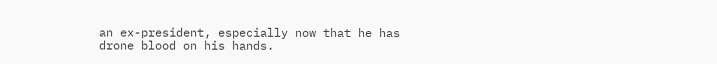an ex-president, especially now that he has drone blood on his hands.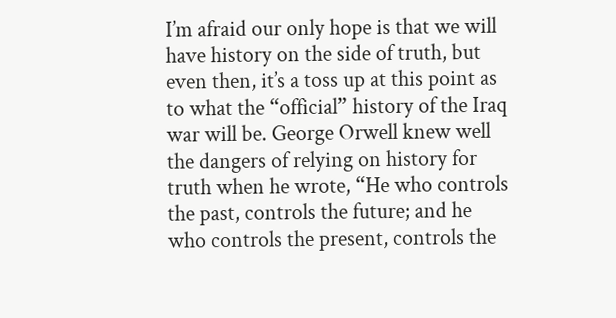I’m afraid our only hope is that we will have history on the side of truth, but even then, it’s a toss up at this point as to what the “official” history of the Iraq war will be. George Orwell knew well the dangers of relying on history for truth when he wrote, “He who controls the past, controls the future; and he who controls the present, controls the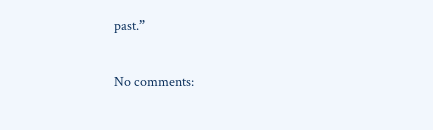past.”

No comments: